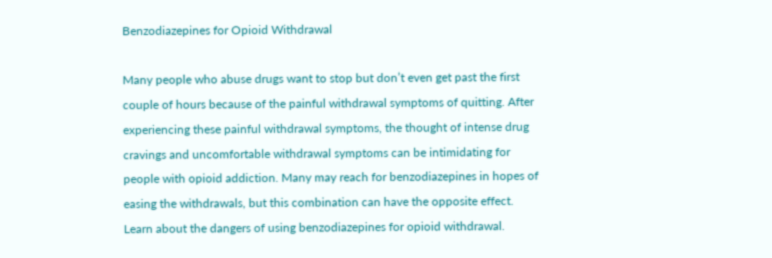Benzodiazepines for Opioid Withdrawal

Many people who abuse drugs want to stop but don’t even get past the first couple of hours because of the painful withdrawal symptoms of quitting. After experiencing these painful withdrawal symptoms, the thought of intense drug cravings and uncomfortable withdrawal symptoms can be intimidating for people with opioid addiction. Many may reach for benzodiazepines in hopes of easing the withdrawals, but this combination can have the opposite effect. Learn about the dangers of using benzodiazepines for opioid withdrawal.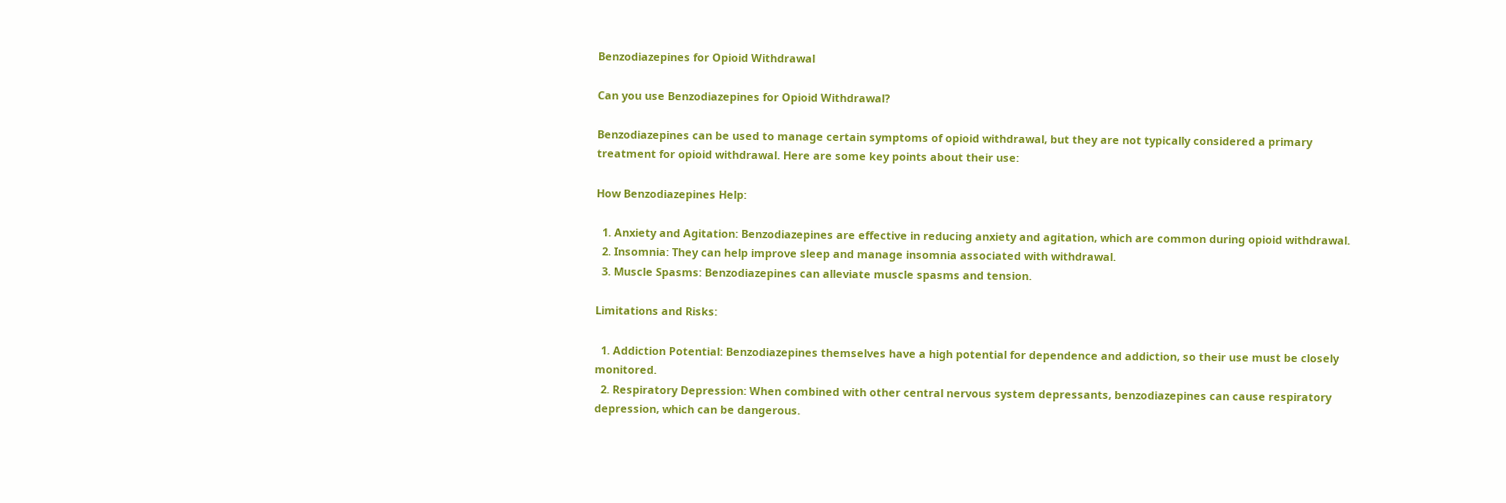Benzodiazepines for Opioid Withdrawal

Can you use Benzodiazepines for Opioid Withdrawal?

Benzodiazepines can be used to manage certain symptoms of opioid withdrawal, but they are not typically considered a primary treatment for opioid withdrawal. Here are some key points about their use:

How Benzodiazepines Help:

  1. Anxiety and Agitation: Benzodiazepines are effective in reducing anxiety and agitation, which are common during opioid withdrawal.
  2. Insomnia: They can help improve sleep and manage insomnia associated with withdrawal.
  3. Muscle Spasms: Benzodiazepines can alleviate muscle spasms and tension.

Limitations and Risks:

  1. Addiction Potential: Benzodiazepines themselves have a high potential for dependence and addiction, so their use must be closely monitored.
  2. Respiratory Depression: When combined with other central nervous system depressants, benzodiazepines can cause respiratory depression, which can be dangerous.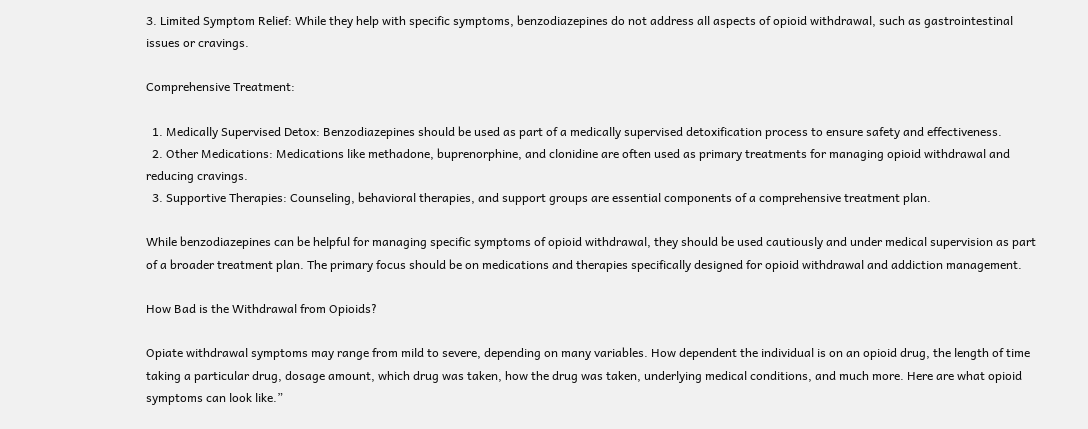3. Limited Symptom Relief: While they help with specific symptoms, benzodiazepines do not address all aspects of opioid withdrawal, such as gastrointestinal issues or cravings.

Comprehensive Treatment:

  1. Medically Supervised Detox: Benzodiazepines should be used as part of a medically supervised detoxification process to ensure safety and effectiveness.
  2. Other Medications: Medications like methadone, buprenorphine, and clonidine are often used as primary treatments for managing opioid withdrawal and reducing cravings.
  3. Supportive Therapies: Counseling, behavioral therapies, and support groups are essential components of a comprehensive treatment plan.

While benzodiazepines can be helpful for managing specific symptoms of opioid withdrawal, they should be used cautiously and under medical supervision as part of a broader treatment plan. The primary focus should be on medications and therapies specifically designed for opioid withdrawal and addiction management.

How Bad is the Withdrawal from Opioids?

Opiate withdrawal symptoms may range from mild to severe, depending on many variables. How dependent the individual is on an opioid drug, the length of time taking a particular drug, dosage amount, which drug was taken, how the drug was taken, underlying medical conditions, and much more. Here are what opioid symptoms can look like.”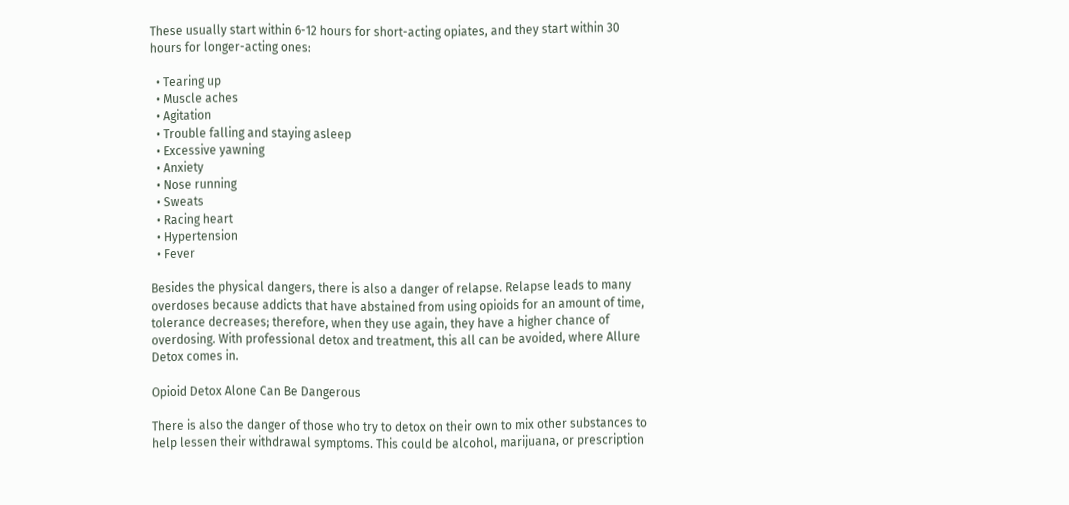These usually start within 6-12 hours for short-acting opiates, and they start within 30 hours for longer-acting ones:

  • Tearing up
  • Muscle aches
  • Agitation
  • Trouble falling and staying asleep
  • Excessive yawning
  • Anxiety
  • Nose running
  • Sweats
  • Racing heart
  • Hypertension
  • Fever

Besides the physical dangers, there is also a danger of relapse. Relapse leads to many overdoses because addicts that have abstained from using opioids for an amount of time, tolerance decreases; therefore, when they use again, they have a higher chance of overdosing. With professional detox and treatment, this all can be avoided, where Allure Detox comes in.

Opioid Detox Alone Can Be Dangerous

There is also the danger of those who try to detox on their own to mix other substances to help lessen their withdrawal symptoms. This could be alcohol, marijuana, or prescription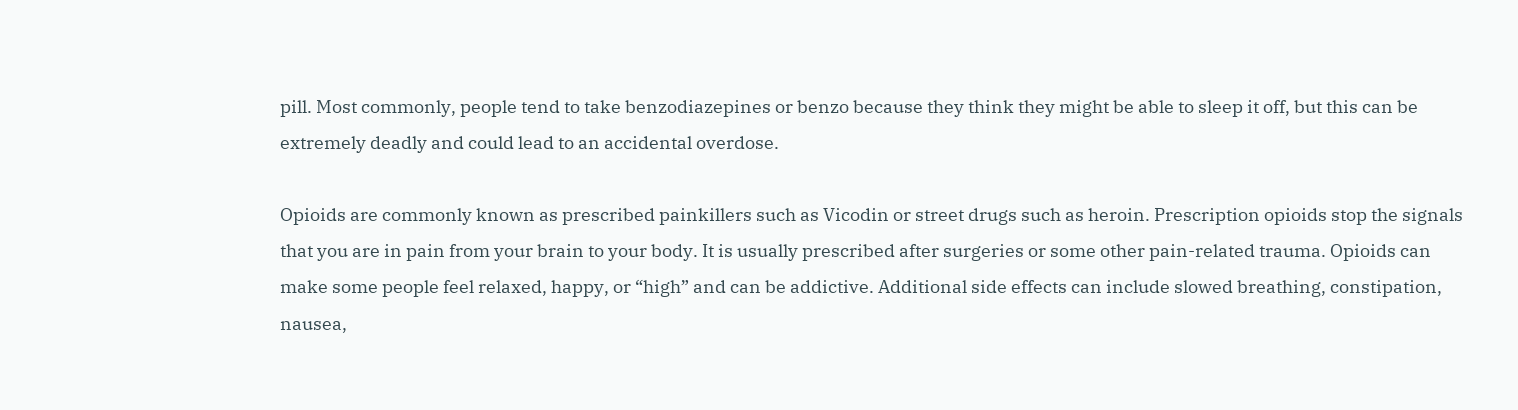pill. Most commonly, people tend to take benzodiazepines or benzo because they think they might be able to sleep it off, but this can be extremely deadly and could lead to an accidental overdose.

Opioids are commonly known as prescribed painkillers such as Vicodin or street drugs such as heroin. Prescription opioids stop the signals that you are in pain from your brain to your body. It is usually prescribed after surgeries or some other pain-related trauma. Opioids can make some people feel relaxed, happy, or “high” and can be addictive. Additional side effects can include slowed breathing, constipation, nausea,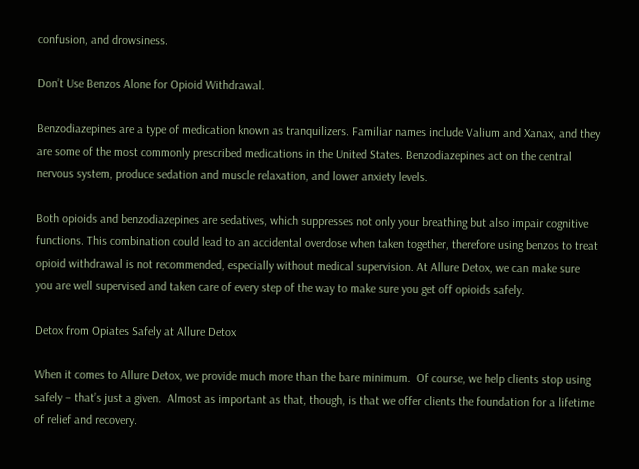confusion, and drowsiness.

Don’t Use Benzos Alone for Opioid Withdrawal.

Benzodiazepines are a type of medication known as tranquilizers. Familiar names include Valium and Xanax, and they are some of the most commonly prescribed medications in the United States. Benzodiazepines act on the central nervous system, produce sedation and muscle relaxation, and lower anxiety levels.

Both opioids and benzodiazepines are sedatives, which suppresses not only your breathing but also impair cognitive functions. This combination could lead to an accidental overdose when taken together, therefore using benzos to treat opioid withdrawal is not recommended, especially without medical supervision. At Allure Detox, we can make sure you are well supervised and taken care of every step of the way to make sure you get off opioids safely.

Detox from Opiates Safely at Allure Detox

When it comes to Allure Detox, we provide much more than the bare minimum.  Of course, we help clients stop using safely – that’s just a given.  Almost as important as that, though, is that we offer clients the foundation for a lifetime of relief and recovery.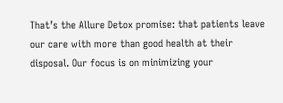That’s the Allure Detox promise: that patients leave our care with more than good health at their disposal. Our focus is on minimizing your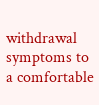withdrawal symptoms to a comfortable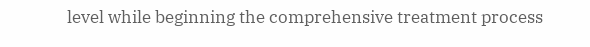level while beginning the comprehensive treatment process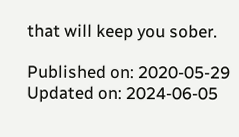that will keep you sober.

Published on: 2020-05-29
Updated on: 2024-06-05